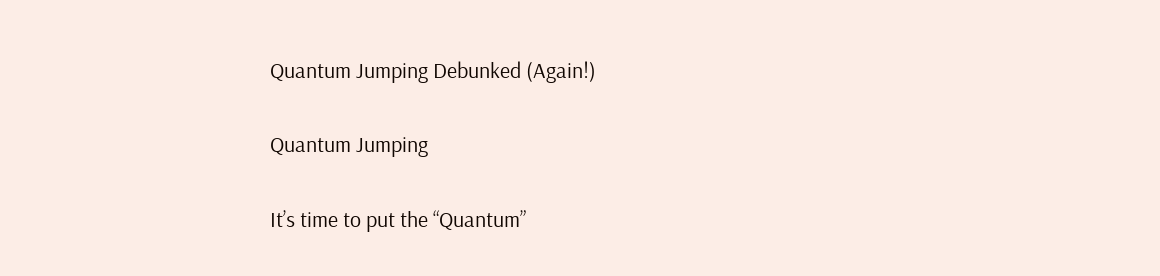Quantum Jumping Debunked (Again!)

Quantum Jumping

It’s time to put the “Quantum”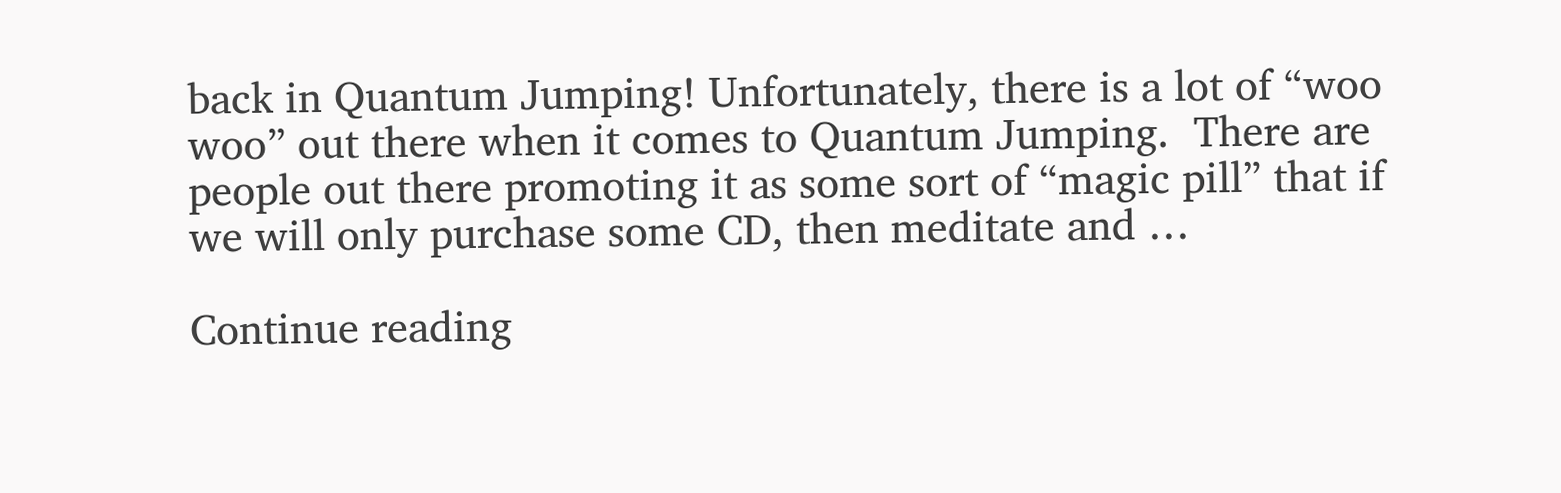back in Quantum Jumping! Unfortunately, there is a lot of “woo woo” out there when it comes to Quantum Jumping.  There are people out there promoting it as some sort of “magic pill” that if we will only purchase some CD, then meditate and …

Continue reading